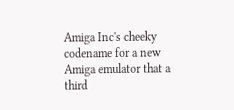Amiga Inc's cheeky codename for a new Amiga emulator that a third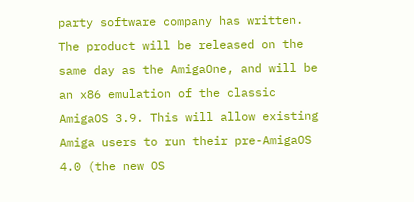party software company has written. The product will be released on the same day as the AmigaOne, and will be an x86 emulation of the classic AmigaOS 3.9. This will allow existing Amiga users to run their pre-AmigaOS 4.0 (the new OS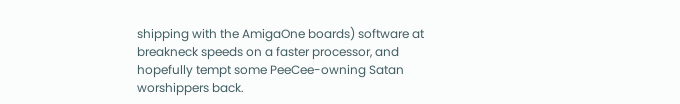shipping with the AmigaOne boards) software at breakneck speeds on a faster processor, and hopefully tempt some PeeCee-owning Satan worshippers back.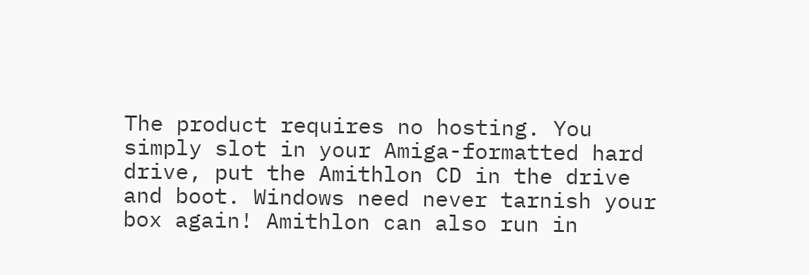The product requires no hosting. You simply slot in your Amiga-formatted hard drive, put the Amithlon CD in the drive and boot. Windows need never tarnish your box again! Amithlon can also run in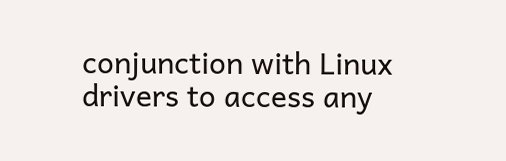conjunction with Linux drivers to access any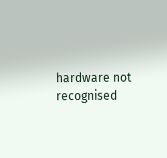hardware not recognised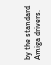by the standard Amiga drivers.